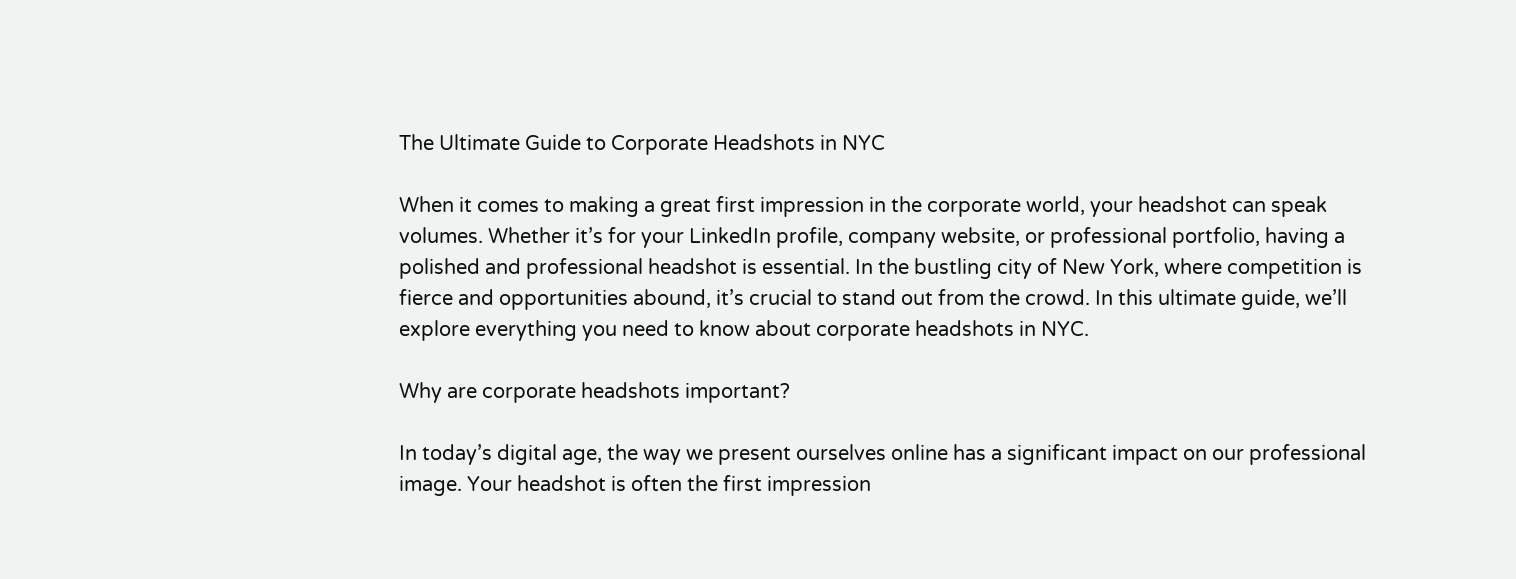The Ultimate Guide to Corporate Headshots in NYC

When it comes to making a great first impression in the corporate world, your headshot can speak volumes. Whether it’s for your LinkedIn profile, company website, or professional portfolio, having a polished and professional headshot is essential. In the bustling city of New York, where competition is fierce and opportunities abound, it’s crucial to stand out from the crowd. In this ultimate guide, we’ll explore everything you need to know about corporate headshots in NYC.

Why are corporate headshots important?

In today’s digital age, the way we present ourselves online has a significant impact on our professional image. Your headshot is often the first impression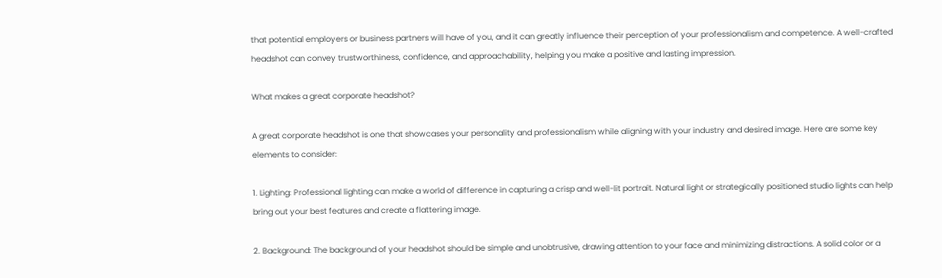that potential employers or business partners will have of you, and it can greatly influence their perception of your professionalism and competence. A well-crafted headshot can convey trustworthiness, confidence, and approachability, helping you make a positive and lasting impression.

What makes a great corporate headshot?

A great corporate headshot is one that showcases your personality and professionalism while aligning with your industry and desired image. Here are some key elements to consider:

1. Lighting: Professional lighting can make a world of difference in capturing a crisp and well-lit portrait. Natural light or strategically positioned studio lights can help bring out your best features and create a flattering image.

2. Background: The background of your headshot should be simple and unobtrusive, drawing attention to your face and minimizing distractions. A solid color or a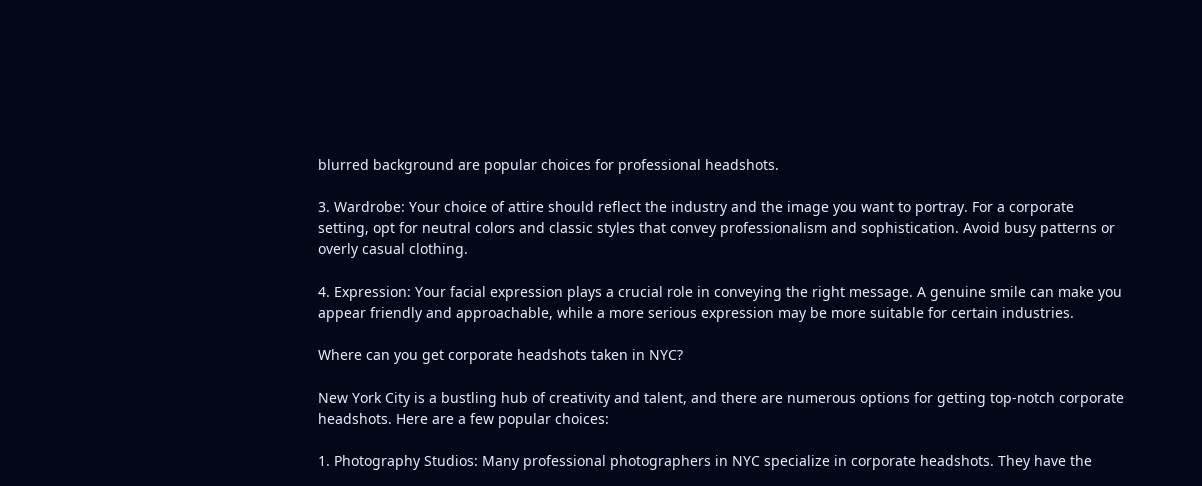blurred background are popular choices for professional headshots.

3. Wardrobe: Your choice of attire should reflect the industry and the image you want to portray. For a corporate setting, opt for neutral colors and classic styles that convey professionalism and sophistication. Avoid busy patterns or overly casual clothing.

4. Expression: Your facial expression plays a crucial role in conveying the right message. A genuine smile can make you appear friendly and approachable, while a more serious expression may be more suitable for certain industries.

Where can you get corporate headshots taken in NYC?

New York City is a bustling hub of creativity and talent, and there are numerous options for getting top-notch corporate headshots. Here are a few popular choices:

1. Photography Studios: Many professional photographers in NYC specialize in corporate headshots. They have the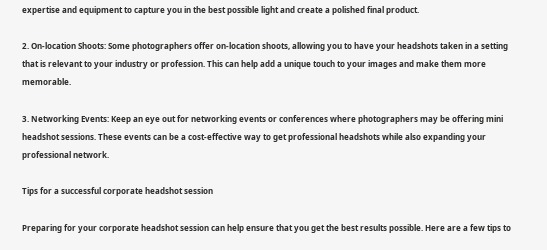expertise and equipment to capture you in the best possible light and create a polished final product.

2. On-location Shoots: Some photographers offer on-location shoots, allowing you to have your headshots taken in a setting that is relevant to your industry or profession. This can help add a unique touch to your images and make them more memorable.

3. Networking Events: Keep an eye out for networking events or conferences where photographers may be offering mini headshot sessions. These events can be a cost-effective way to get professional headshots while also expanding your professional network.

Tips for a successful corporate headshot session

Preparing for your corporate headshot session can help ensure that you get the best results possible. Here are a few tips to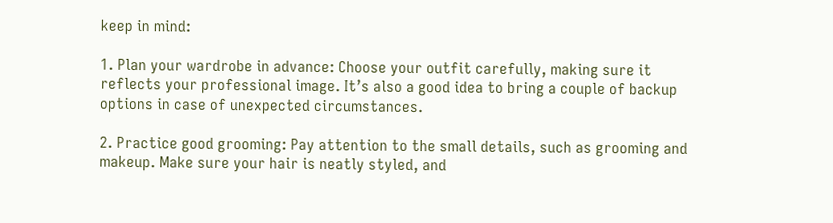keep in mind:

1. Plan your wardrobe in advance: Choose your outfit carefully, making sure it reflects your professional image. It’s also a good idea to bring a couple of backup options in case of unexpected circumstances.

2. Practice good grooming: Pay attention to the small details, such as grooming and makeup. Make sure your hair is neatly styled, and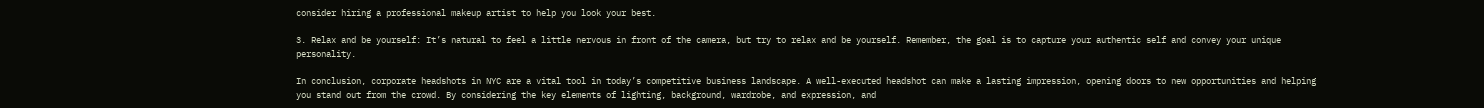consider hiring a professional makeup artist to help you look your best.

3. Relax and be yourself: It’s natural to feel a little nervous in front of the camera, but try to relax and be yourself. Remember, the goal is to capture your authentic self and convey your unique personality.

In conclusion, corporate headshots in NYC are a vital tool in today’s competitive business landscape. A well-executed headshot can make a lasting impression, opening doors to new opportunities and helping you stand out from the crowd. By considering the key elements of lighting, background, wardrobe, and expression, and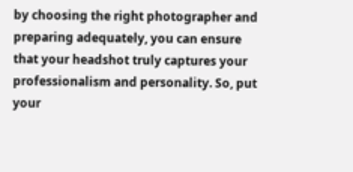by choosing the right photographer and preparing adequately, you can ensure that your headshot truly captures your professionalism and personality. So, put your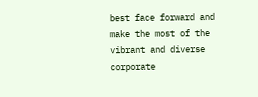best face forward and make the most of the vibrant and diverse corporate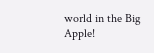world in the Big Apple!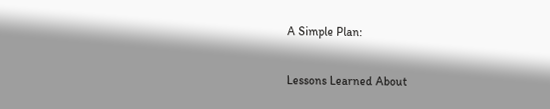A Simple Plan:

Lessons Learned About